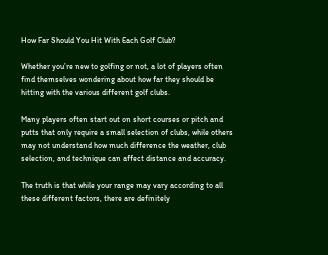How Far Should You Hit With Each Golf Club?

Whether you’re new to golfing or not, a lot of players often find themselves wondering about how far they should be hitting with the various different golf clubs.

Many players often start out on short courses or pitch and putts that only require a small selection of clubs, while others may not understand how much difference the weather, club selection, and technique can affect distance and accuracy.

The truth is that while your range may vary according to all these different factors, there are definitely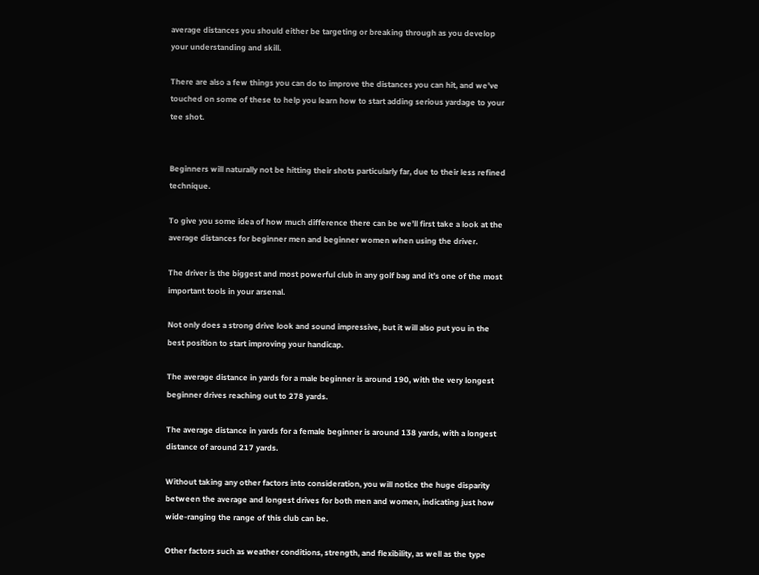average distances you should either be targeting or breaking through as you develop your understanding and skill.

There are also a few things you can do to improve the distances you can hit, and we’ve touched on some of these to help you learn how to start adding serious yardage to your tee shot.


Beginners will naturally not be hitting their shots particularly far, due to their less refined technique.

To give you some idea of how much difference there can be we’ll first take a look at the average distances for beginner men and beginner women when using the driver.

The driver is the biggest and most powerful club in any golf bag and it’s one of the most important tools in your arsenal.

Not only does a strong drive look and sound impressive, but it will also put you in the best position to start improving your handicap.

The average distance in yards for a male beginner is around 190, with the very longest beginner drives reaching out to 278 yards.

The average distance in yards for a female beginner is around 138 yards, with a longest distance of around 217 yards.

Without taking any other factors into consideration, you will notice the huge disparity between the average and longest drives for both men and women, indicating just how wide-ranging the range of this club can be.

Other factors such as weather conditions, strength, and flexibility, as well as the type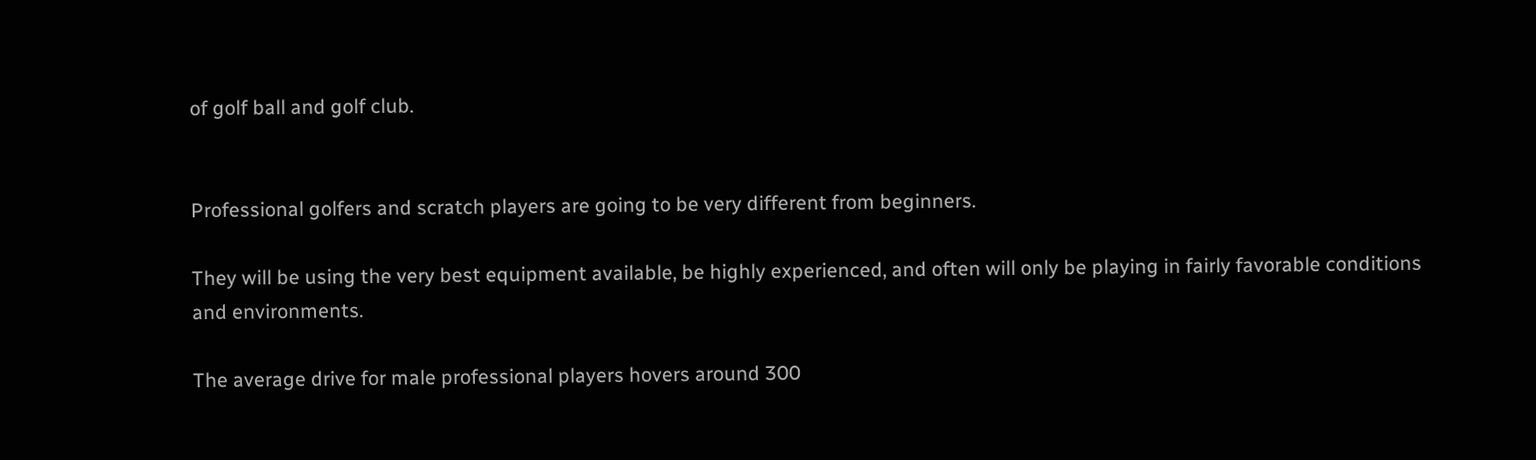of golf ball and golf club.


Professional golfers and scratch players are going to be very different from beginners.

They will be using the very best equipment available, be highly experienced, and often will only be playing in fairly favorable conditions and environments.

The average drive for male professional players hovers around 300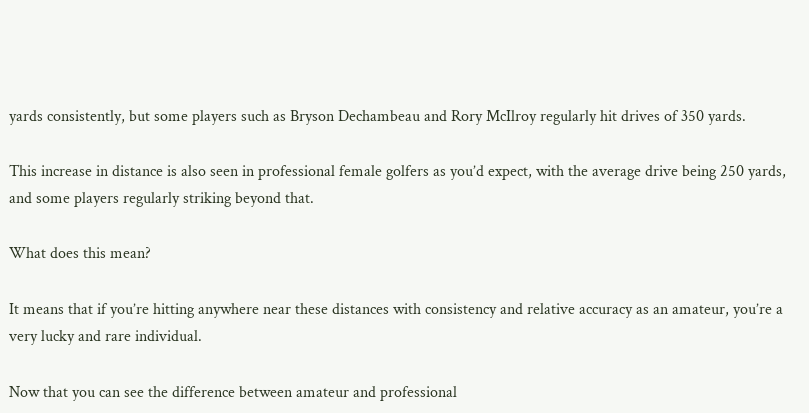yards consistently, but some players such as Bryson Dechambeau and Rory McIlroy regularly hit drives of 350 yards.

This increase in distance is also seen in professional female golfers as you’d expect, with the average drive being 250 yards, and some players regularly striking beyond that.

What does this mean?

It means that if you’re hitting anywhere near these distances with consistency and relative accuracy as an amateur, you’re a very lucky and rare individual.

Now that you can see the difference between amateur and professional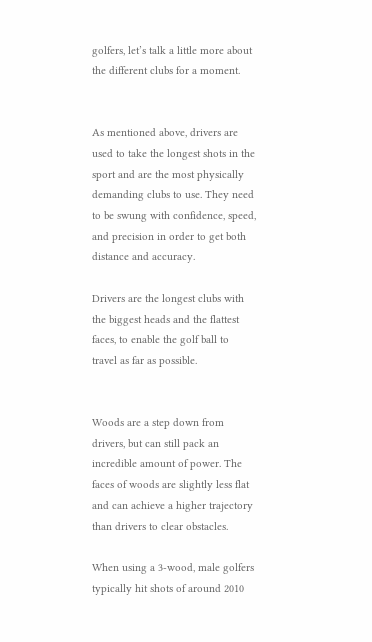golfers, let’s talk a little more about the different clubs for a moment.


As mentioned above, drivers are used to take the longest shots in the sport and are the most physically demanding clubs to use. They need to be swung with confidence, speed, and precision in order to get both distance and accuracy.

Drivers are the longest clubs with the biggest heads and the flattest faces, to enable the golf ball to travel as far as possible.


Woods are a step down from drivers, but can still pack an incredible amount of power. The faces of woods are slightly less flat and can achieve a higher trajectory than drivers to clear obstacles.

When using a 3-wood, male golfers typically hit shots of around 2010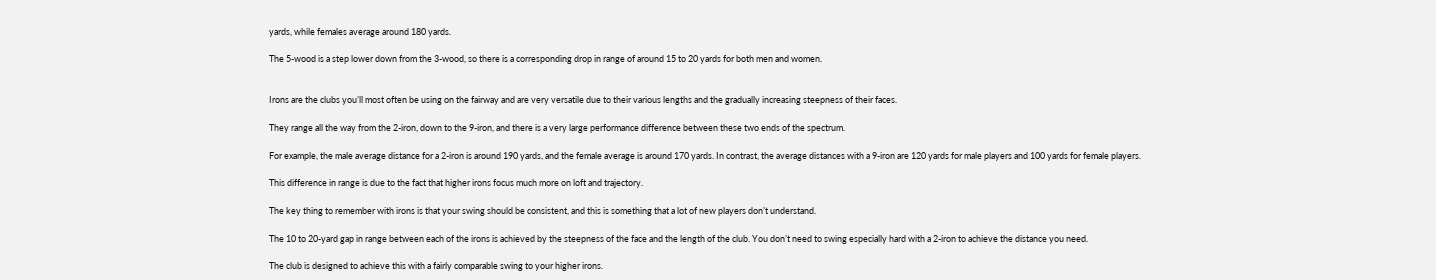yards, while females average around 180 yards.

The 5-wood is a step lower down from the 3-wood, so there is a corresponding drop in range of around 15 to 20 yards for both men and women.


Irons are the clubs you’ll most often be using on the fairway and are very versatile due to their various lengths and the gradually increasing steepness of their faces.

They range all the way from the 2-iron, down to the 9-iron, and there is a very large performance difference between these two ends of the spectrum.

For example, the male average distance for a 2-iron is around 190 yards, and the female average is around 170 yards. In contrast, the average distances with a 9-iron are 120 yards for male players and 100 yards for female players.

This difference in range is due to the fact that higher irons focus much more on loft and trajectory.

The key thing to remember with irons is that your swing should be consistent, and this is something that a lot of new players don’t understand.

The 10 to 20-yard gap in range between each of the irons is achieved by the steepness of the face and the length of the club. You don’t need to swing especially hard with a 2-iron to achieve the distance you need.

The club is designed to achieve this with a fairly comparable swing to your higher irons.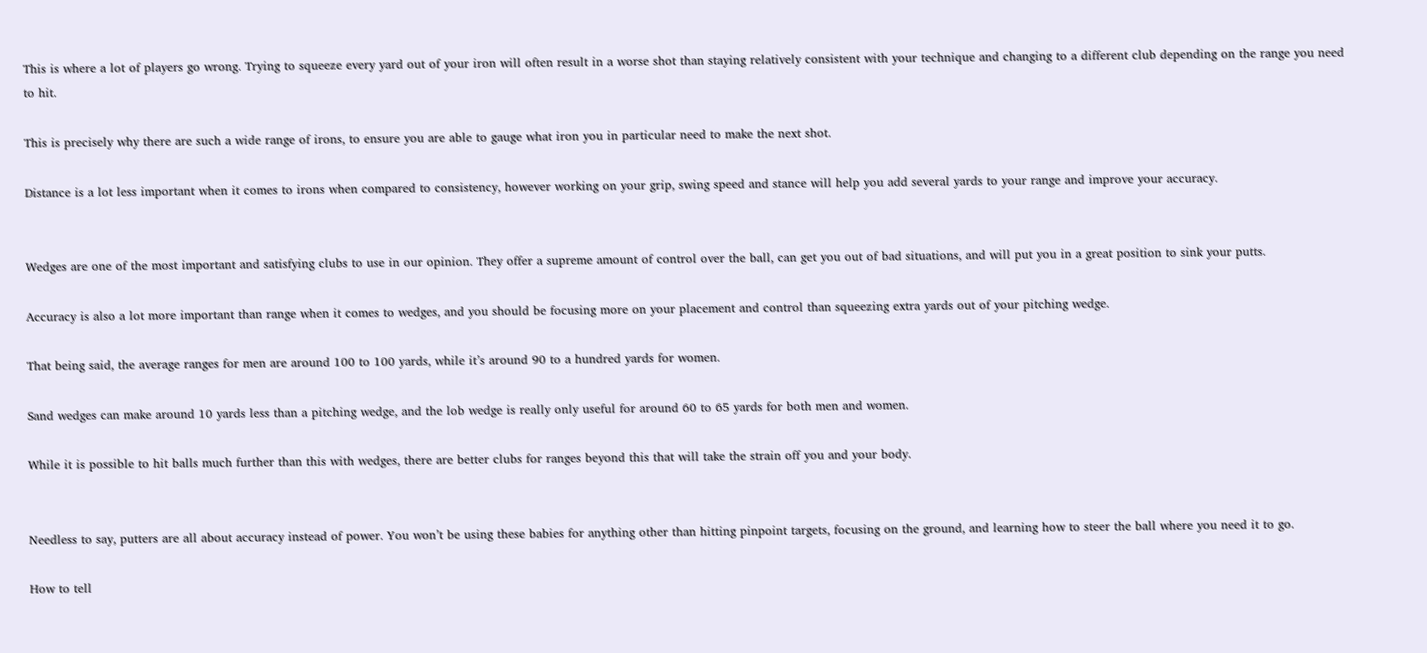This is where a lot of players go wrong. Trying to squeeze every yard out of your iron will often result in a worse shot than staying relatively consistent with your technique and changing to a different club depending on the range you need to hit.

This is precisely why there are such a wide range of irons, to ensure you are able to gauge what iron you in particular need to make the next shot.

Distance is a lot less important when it comes to irons when compared to consistency, however working on your grip, swing speed and stance will help you add several yards to your range and improve your accuracy.


Wedges are one of the most important and satisfying clubs to use in our opinion. They offer a supreme amount of control over the ball, can get you out of bad situations, and will put you in a great position to sink your putts.

Accuracy is also a lot more important than range when it comes to wedges, and you should be focusing more on your placement and control than squeezing extra yards out of your pitching wedge.

That being said, the average ranges for men are around 100 to 100 yards, while it’s around 90 to a hundred yards for women.

Sand wedges can make around 10 yards less than a pitching wedge, and the lob wedge is really only useful for around 60 to 65 yards for both men and women.

While it is possible to hit balls much further than this with wedges, there are better clubs for ranges beyond this that will take the strain off you and your body.


Needless to say, putters are all about accuracy instead of power. You won’t be using these babies for anything other than hitting pinpoint targets, focusing on the ground, and learning how to steer the ball where you need it to go.

How to tell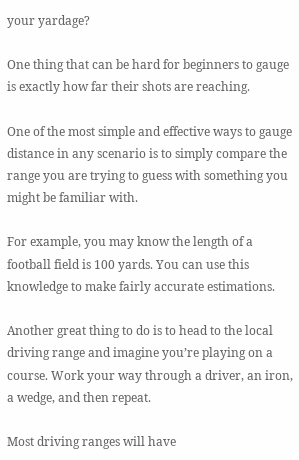your yardage?

One thing that can be hard for beginners to gauge is exactly how far their shots are reaching.

One of the most simple and effective ways to gauge distance in any scenario is to simply compare the range you are trying to guess with something you might be familiar with.

For example, you may know the length of a football field is 100 yards. You can use this knowledge to make fairly accurate estimations.

Another great thing to do is to head to the local driving range and imagine you’re playing on a course. Work your way through a driver, an iron, a wedge, and then repeat.

Most driving ranges will have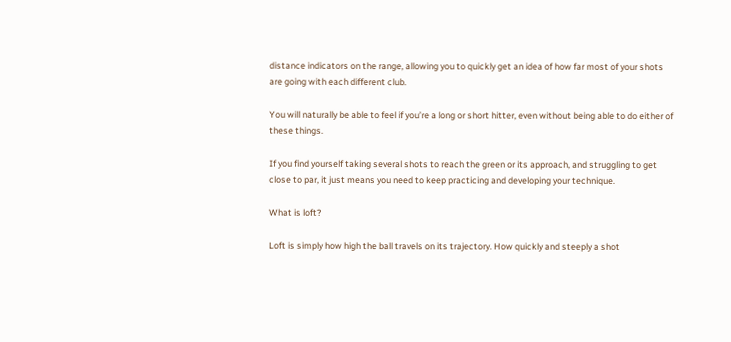distance indicators on the range, allowing you to quickly get an idea of how far most of your shots are going with each different club.

You will naturally be able to feel if you’re a long or short hitter, even without being able to do either of these things.

If you find yourself taking several shots to reach the green or its approach, and struggling to get close to par, it just means you need to keep practicing and developing your technique.

What is loft?

Loft is simply how high the ball travels on its trajectory. How quickly and steeply a shot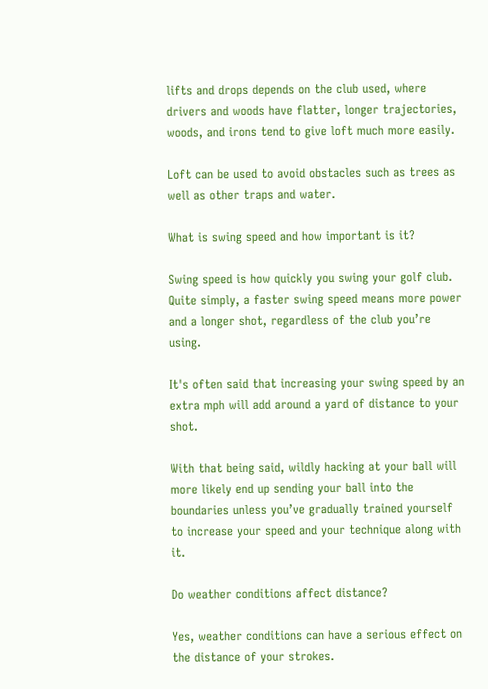lifts and drops depends on the club used, where drivers and woods have flatter, longer trajectories, woods, and irons tend to give loft much more easily.

Loft can be used to avoid obstacles such as trees as well as other traps and water.

What is swing speed and how important is it?

Swing speed is how quickly you swing your golf club. Quite simply, a faster swing speed means more power and a longer shot, regardless of the club you’re using.

It's often said that increasing your swing speed by an extra mph will add around a yard of distance to your shot.

With that being said, wildly hacking at your ball will more likely end up sending your ball into the boundaries unless you’ve gradually trained yourself to increase your speed and your technique along with it.

Do weather conditions affect distance?

Yes, weather conditions can have a serious effect on the distance of your strokes.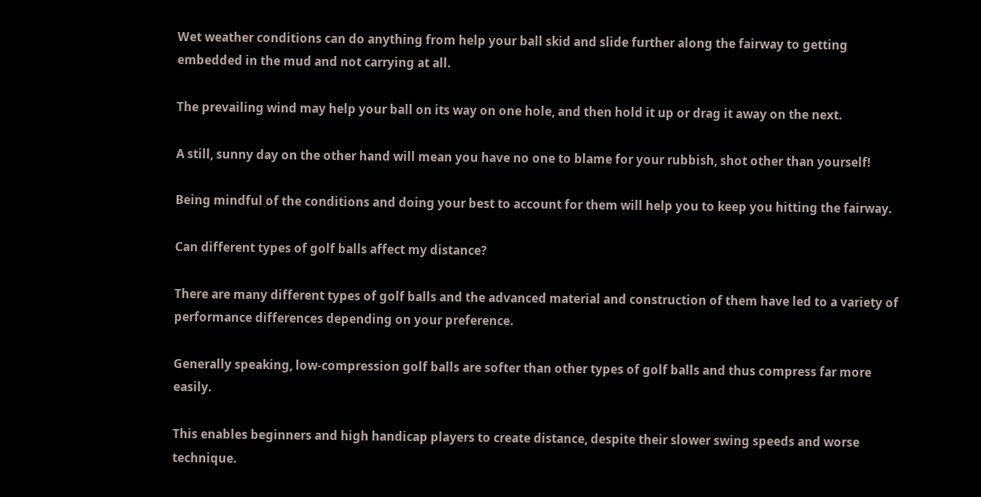Wet weather conditions can do anything from help your ball skid and slide further along the fairway to getting embedded in the mud and not carrying at all.

The prevailing wind may help your ball on its way on one hole, and then hold it up or drag it away on the next.

A still, sunny day on the other hand will mean you have no one to blame for your rubbish, shot other than yourself!

Being mindful of the conditions and doing your best to account for them will help you to keep you hitting the fairway.

Can different types of golf balls affect my distance?

There are many different types of golf balls and the advanced material and construction of them have led to a variety of performance differences depending on your preference.

Generally speaking, low-compression golf balls are softer than other types of golf balls and thus compress far more easily.

This enables beginners and high handicap players to create distance, despite their slower swing speeds and worse technique.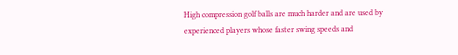High compression golf balls are much harder and are used by experienced players whose faster swing speeds and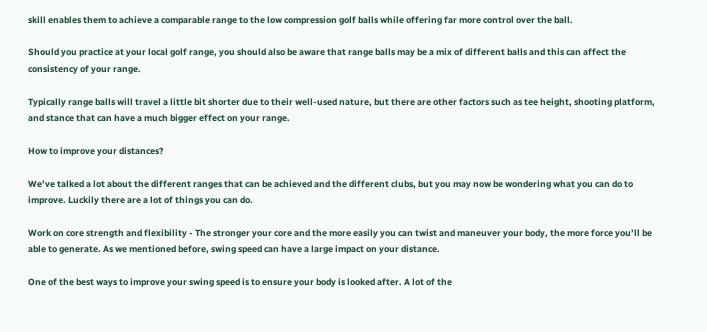skill enables them to achieve a comparable range to the low compression golf balls while offering far more control over the ball.

Should you practice at your local golf range, you should also be aware that range balls may be a mix of different balls and this can affect the consistency of your range.

Typically range balls will travel a little bit shorter due to their well-used nature, but there are other factors such as tee height, shooting platform, and stance that can have a much bigger effect on your range.

How to improve your distances?

We’ve talked a lot about the different ranges that can be achieved and the different clubs, but you may now be wondering what you can do to improve. Luckily there are a lot of things you can do.

Work on core strength and flexibility - The stronger your core and the more easily you can twist and maneuver your body, the more force you’ll be able to generate. As we mentioned before, swing speed can have a large impact on your distance.

One of the best ways to improve your swing speed is to ensure your body is looked after. A lot of the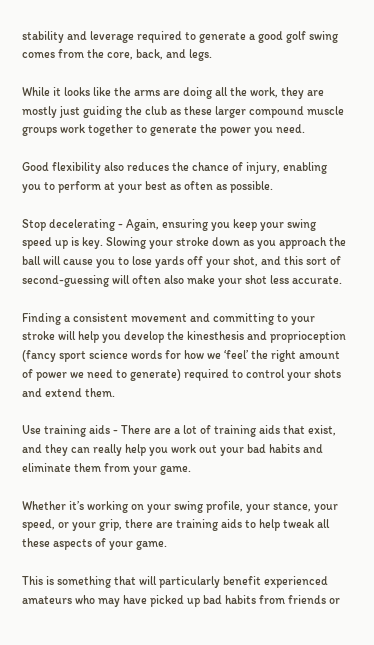stability and leverage required to generate a good golf swing comes from the core, back, and legs.

While it looks like the arms are doing all the work, they are mostly just guiding the club as these larger compound muscle groups work together to generate the power you need.

Good flexibility also reduces the chance of injury, enabling you to perform at your best as often as possible.

Stop decelerating - Again, ensuring you keep your swing speed up is key. Slowing your stroke down as you approach the ball will cause you to lose yards off your shot, and this sort of second-guessing will often also make your shot less accurate.

Finding a consistent movement and committing to your stroke will help you develop the kinesthesis and proprioception (fancy sport science words for how we ‘feel’ the right amount of power we need to generate) required to control your shots and extend them.

Use training aids - There are a lot of training aids that exist, and they can really help you work out your bad habits and eliminate them from your game.

Whether it’s working on your swing profile, your stance, your speed, or your grip, there are training aids to help tweak all these aspects of your game.

This is something that will particularly benefit experienced amateurs who may have picked up bad habits from friends or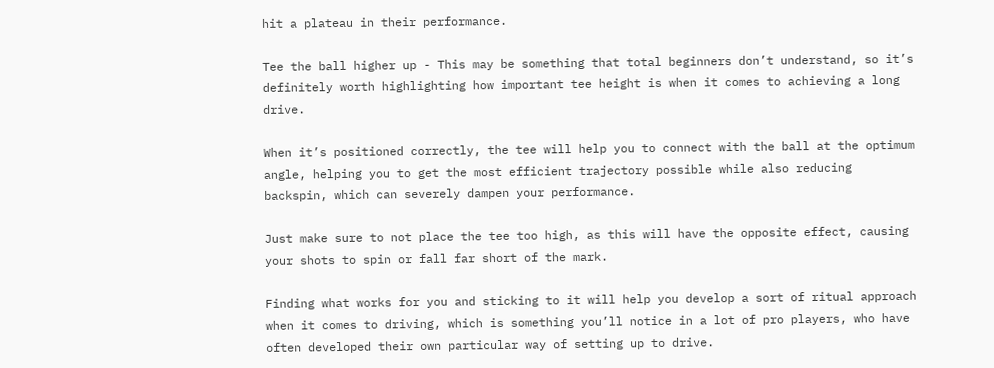hit a plateau in their performance.

Tee the ball higher up - This may be something that total beginners don’t understand, so it’s definitely worth highlighting how important tee height is when it comes to achieving a long drive.

When it’s positioned correctly, the tee will help you to connect with the ball at the optimum angle, helping you to get the most efficient trajectory possible while also reducing backspin, which can severely dampen your performance.

Just make sure to not place the tee too high, as this will have the opposite effect, causing your shots to spin or fall far short of the mark.

Finding what works for you and sticking to it will help you develop a sort of ritual approach when it comes to driving, which is something you’ll notice in a lot of pro players, who have often developed their own particular way of setting up to drive.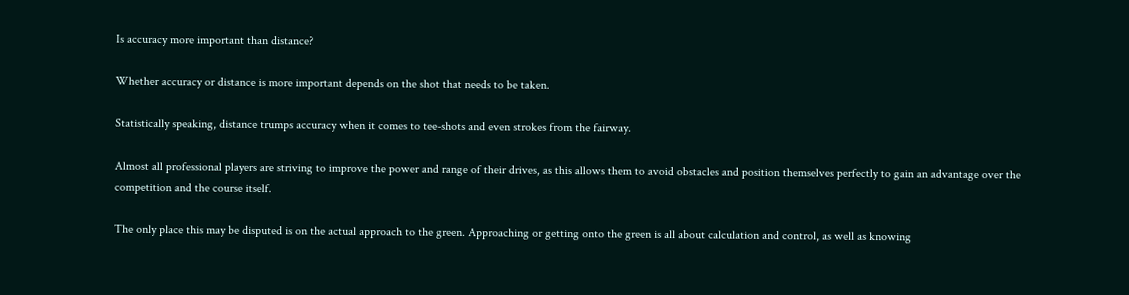Is accuracy more important than distance?

Whether accuracy or distance is more important depends on the shot that needs to be taken.

Statistically speaking, distance trumps accuracy when it comes to tee-shots and even strokes from the fairway.

Almost all professional players are striving to improve the power and range of their drives, as this allows them to avoid obstacles and position themselves perfectly to gain an advantage over the competition and the course itself.

The only place this may be disputed is on the actual approach to the green. Approaching or getting onto the green is all about calculation and control, as well as knowing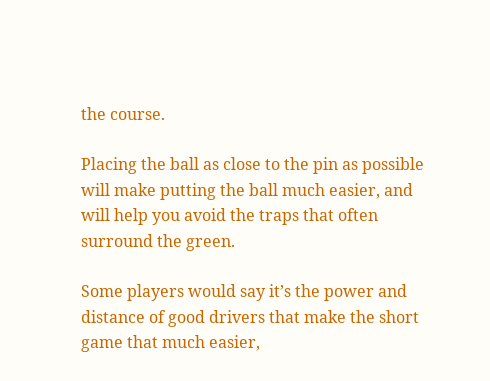the course.

Placing the ball as close to the pin as possible will make putting the ball much easier, and will help you avoid the traps that often surround the green.

Some players would say it’s the power and distance of good drivers that make the short game that much easier,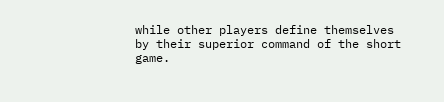while other players define themselves by their superior command of the short game.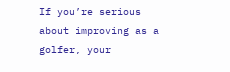If you’re serious about improving as a golfer, your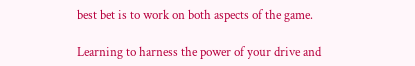best bet is to work on both aspects of the game.

Learning to harness the power of your drive and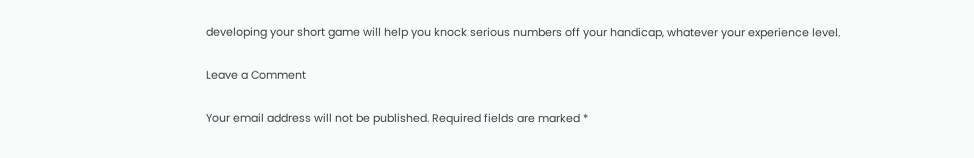developing your short game will help you knock serious numbers off your handicap, whatever your experience level.

Leave a Comment

Your email address will not be published. Required fields are marked *